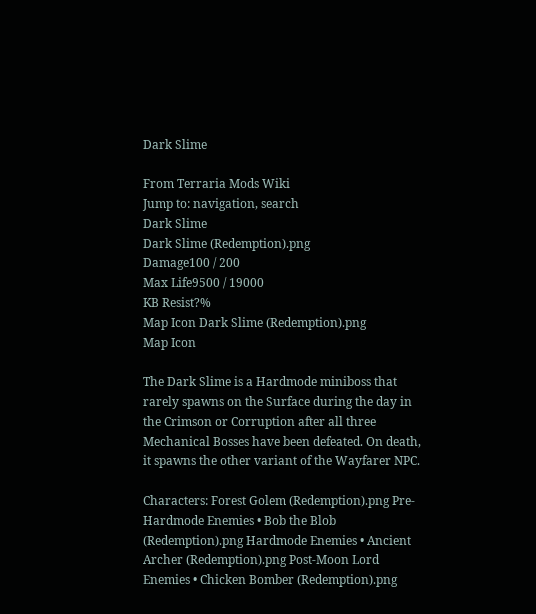Dark Slime

From Terraria Mods Wiki
Jump to: navigation, search
Dark Slime
Dark Slime (Redemption).png
Damage100 / 200
Max Life9500 / 19000
KB Resist?%
Map Icon Dark Slime (Redemption).png
Map Icon

The Dark Slime is a Hardmode miniboss that rarely spawns on the Surface during the day in the Crimson or Corruption after all three Mechanical Bosses have been defeated. On death, it spawns the other variant of the Wayfarer NPC.

Characters: Forest Golem (Redemption).png Pre-Hardmode Enemies • Bob the Blob (Redemption).png Hardmode Enemies • Ancient Archer (Redemption).png Post-Moon Lord Enemies • Chicken Bomber (Redemption).png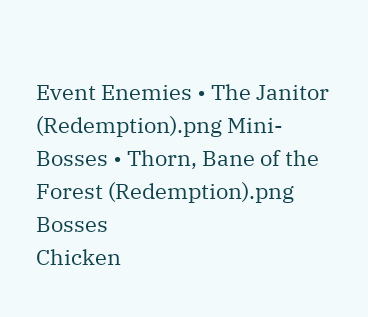Event Enemies • The Janitor (Redemption).png Mini-Bosses • Thorn, Bane of the Forest (Redemption).png Bosses
Chicken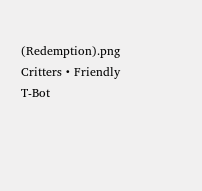(Redemption).png Critters • Friendly T-Bot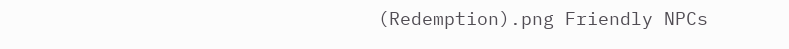(Redemption).png Friendly NPCs